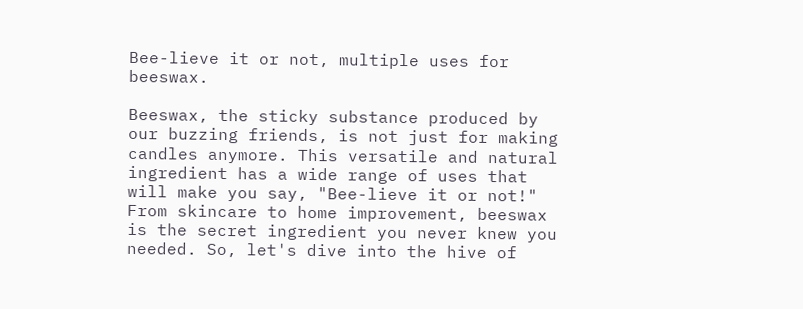Bee-lieve it or not, multiple uses for beeswax.

Beeswax, the sticky substance produced by our buzzing friends, is not just for making candles anymore. This versatile and natural ingredient has a wide range of uses that will make you say, "Bee-lieve it or not!" From skincare to home improvement, beeswax is the secret ingredient you never knew you needed. So, let's dive into the hive of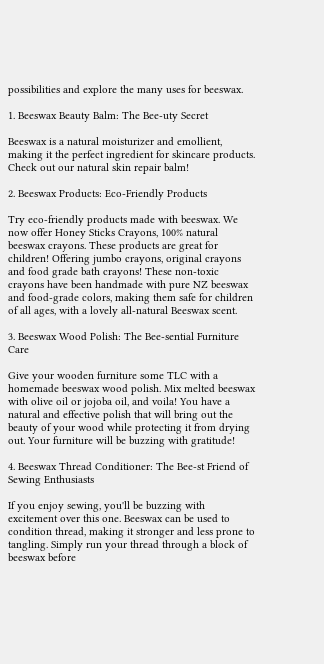possibilities and explore the many uses for beeswax.

1. Beeswax Beauty Balm: The Bee-uty Secret

Beeswax is a natural moisturizer and emollient, making it the perfect ingredient for skincare products. Check out our natural skin repair balm!

2. Beeswax Products: Eco-Friendly Products

Try eco-friendly products made with beeswax. We now offer Honey Sticks Crayons, 100% natural beeswax crayons. These products are great for children! Offering jumbo crayons, original crayons and food grade bath crayons! These non-toxic crayons have been handmade with pure NZ beeswax and food-grade colors, making them safe for children of all ages, with a lovely all-natural Beeswax scent.

3. Beeswax Wood Polish: The Bee-sential Furniture Care

Give your wooden furniture some TLC with a homemade beeswax wood polish. Mix melted beeswax with olive oil or jojoba oil, and voila! You have a natural and effective polish that will bring out the beauty of your wood while protecting it from drying out. Your furniture will be buzzing with gratitude!

4. Beeswax Thread Conditioner: The Bee-st Friend of Sewing Enthusiasts

If you enjoy sewing, you'll be buzzing with excitement over this one. Beeswax can be used to condition thread, making it stronger and less prone to tangling. Simply run your thread through a block of beeswax before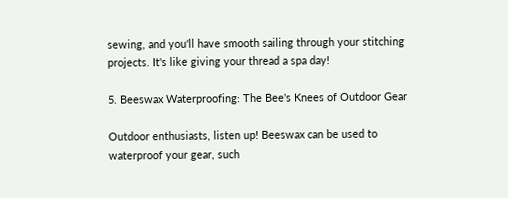sewing, and you'll have smooth sailing through your stitching projects. It's like giving your thread a spa day!

5. Beeswax Waterproofing: The Bee's Knees of Outdoor Gear

Outdoor enthusiasts, listen up! Beeswax can be used to waterproof your gear, such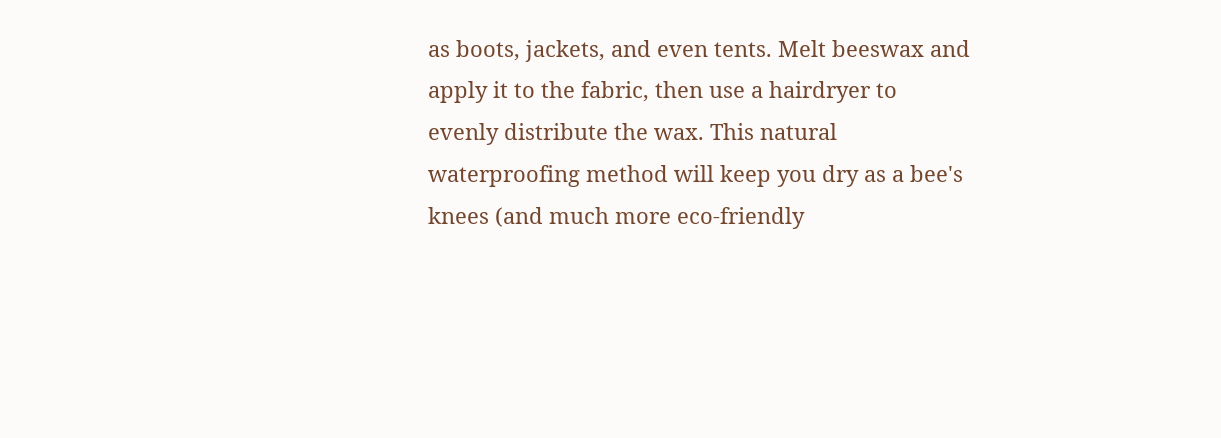as boots, jackets, and even tents. Melt beeswax and apply it to the fabric, then use a hairdryer to evenly distribute the wax. This natural waterproofing method will keep you dry as a bee's knees (and much more eco-friendly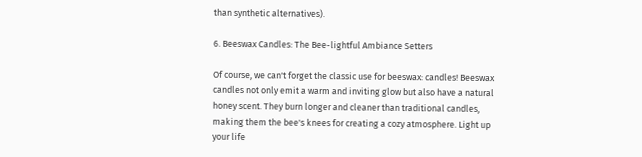than synthetic alternatives).

6. Beeswax Candles: The Bee-lightful Ambiance Setters

Of course, we can't forget the classic use for beeswax: candles! Beeswax candles not only emit a warm and inviting glow but also have a natural honey scent. They burn longer and cleaner than traditional candles, making them the bee's knees for creating a cozy atmosphere. Light up your life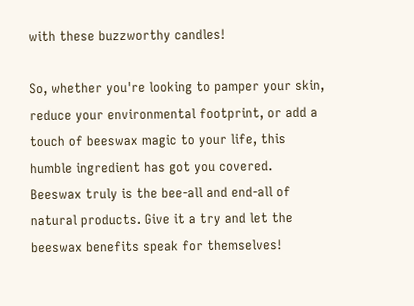with these buzzworthy candles!

So, whether you're looking to pamper your skin, reduce your environmental footprint, or add a touch of beeswax magic to your life, this humble ingredient has got you covered. Beeswax truly is the bee-all and end-all of natural products. Give it a try and let the beeswax benefits speak for themselves!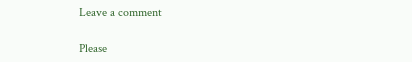Leave a comment

Please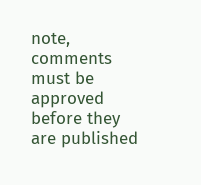note, comments must be approved before they are published